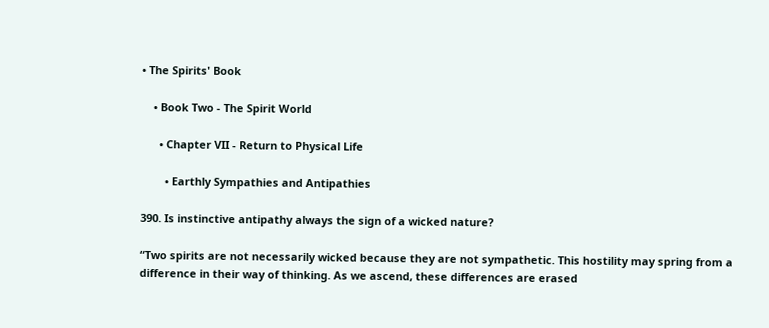• The Spirits' Book

    • Book Two - The Spirit World

      • Chapter VII - Return to Physical Life

        • Earthly Sympathies and Antipathies

390. Is instinctive antipathy always the sign of a wicked nature?

“Two spirits are not necessarily wicked because they are not sympathetic. This hostility may spring from a difference in their way of thinking. As we ascend, these differences are erased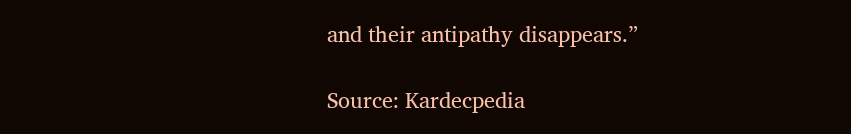and their antipathy disappears.”

Source: Kardecpedia